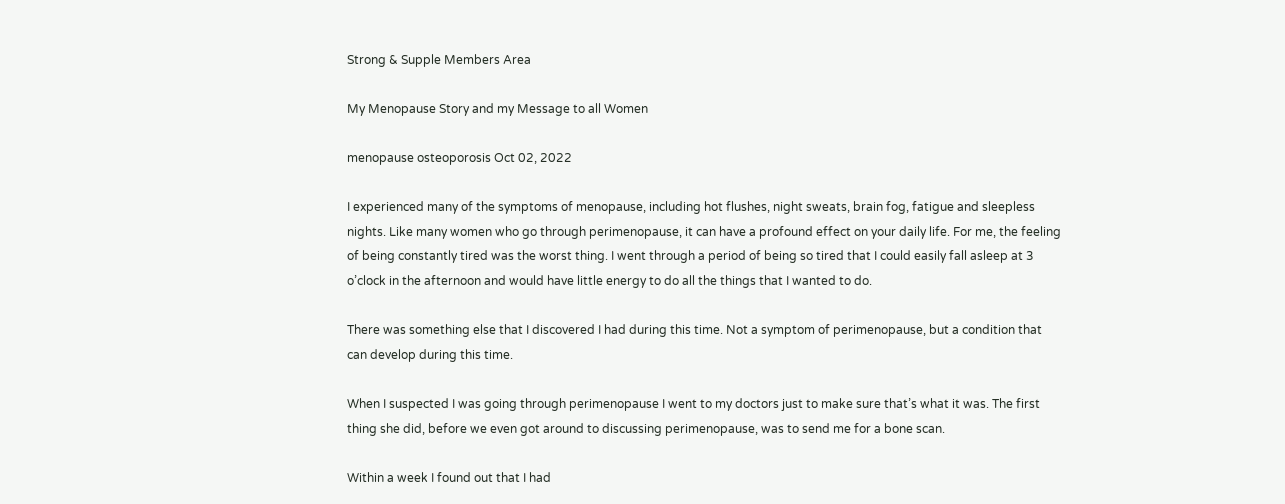Strong & Supple Members Area

My Menopause Story and my Message to all Women

menopause osteoporosis Oct 02, 2022

I experienced many of the symptoms of menopause, including hot flushes, night sweats, brain fog, fatigue and sleepless nights. Like many women who go through perimenopause, it can have a profound effect on your daily life. For me, the feeling of being constantly tired was the worst thing. I went through a period of being so tired that I could easily fall asleep at 3 o’clock in the afternoon and would have little energy to do all the things that I wanted to do.

There was something else that I discovered I had during this time. Not a symptom of perimenopause, but a condition that can develop during this time.

When I suspected I was going through perimenopause I went to my doctors just to make sure that’s what it was. The first thing she did, before we even got around to discussing perimenopause, was to send me for a bone scan.

Within a week I found out that I had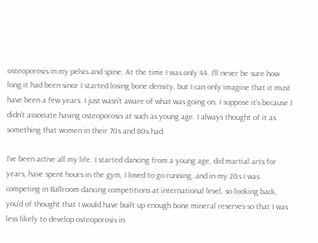osteoporosis in my pelvis and spine. At the time I was only 44. I’ll never be sure how long it had been since I started losing bone density, but I can only imagine that it must have been a few years. I just wasn’t aware of what was going on. I suppose it’s because I didn’t associate having osteoporosis at such as young age. I always thought of it as something that women in their 70s and 80s had.

I’ve been active all my life. I started dancing from a young age, did martial arts for years, have spent hours in the gym, I loved to go running, and in my 20s I was competing in Ballroom dancing competitions at international level, so looking back, you’d of thought that I would have built up enough bone mineral reserves so that I was less likely to develop osteoporosis in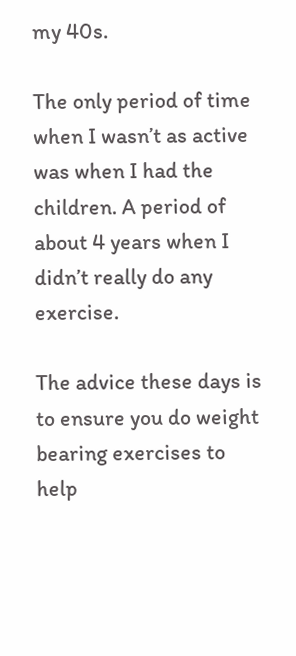my 40s.

The only period of time when I wasn’t as active was when I had the children. A period of about 4 years when I didn’t really do any exercise.

The advice these days is to ensure you do weight bearing exercises to help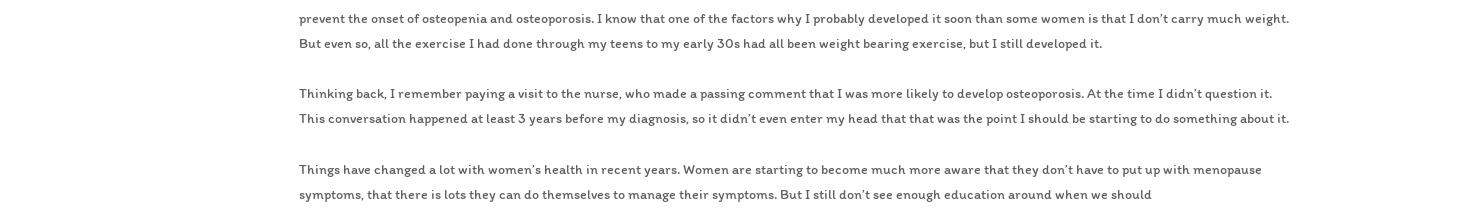prevent the onset of osteopenia and osteoporosis. I know that one of the factors why I probably developed it soon than some women is that I don’t carry much weight. But even so, all the exercise I had done through my teens to my early 30s had all been weight bearing exercise, but I still developed it.

Thinking back, I remember paying a visit to the nurse, who made a passing comment that I was more likely to develop osteoporosis. At the time I didn’t question it. This conversation happened at least 3 years before my diagnosis, so it didn’t even enter my head that that was the point I should be starting to do something about it.

Things have changed a lot with women’s health in recent years. Women are starting to become much more aware that they don’t have to put up with menopause symptoms, that there is lots they can do themselves to manage their symptoms. But I still don’t see enough education around when we should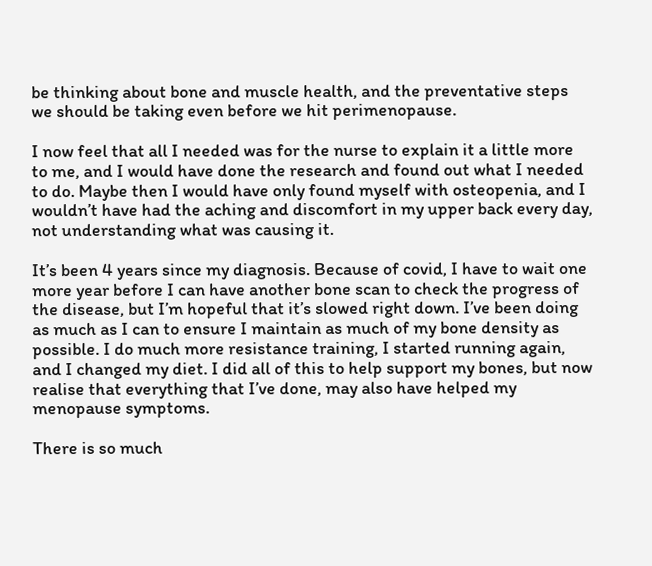be thinking about bone and muscle health, and the preventative steps we should be taking even before we hit perimenopause.

I now feel that all I needed was for the nurse to explain it a little more to me, and I would have done the research and found out what I needed to do. Maybe then I would have only found myself with osteopenia, and I wouldn’t have had the aching and discomfort in my upper back every day, not understanding what was causing it.

It’s been 4 years since my diagnosis. Because of covid, I have to wait one more year before I can have another bone scan to check the progress of the disease, but I’m hopeful that it’s slowed right down. I’ve been doing as much as I can to ensure I maintain as much of my bone density as possible. I do much more resistance training, I started running again, and I changed my diet. I did all of this to help support my bones, but now realise that everything that I’ve done, may also have helped my menopause symptoms.

There is so much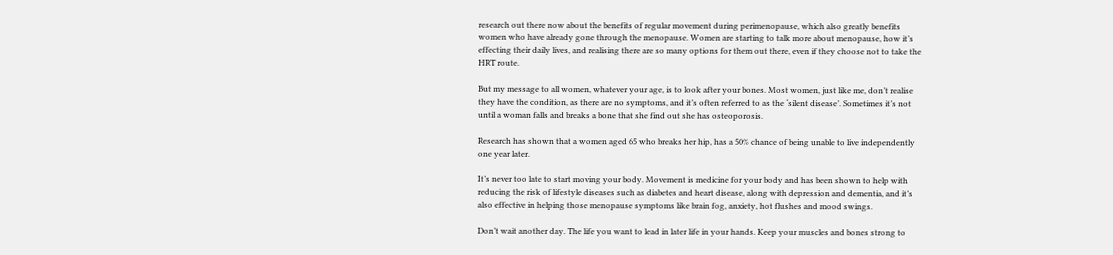research out there now about the benefits of regular movement during perimenopause, which also greatly benefits women who have already gone through the menopause. Women are starting to talk more about menopause, how it’s effecting their daily lives, and realising there are so many options for them out there, even if they choose not to take the HRT route.

But my message to all women, whatever your age, is to look after your bones. Most women, just like me, don’t realise they have the condition, as there are no symptoms, and it’s often referred to as the ‘silent disease’. Sometimes it’s not until a woman falls and breaks a bone that she find out she has osteoporosis.

Research has shown that a women aged 65 who breaks her hip, has a 50% chance of being unable to live independently one year later.

It’s never too late to start moving your body. Movement is medicine for your body and has been shown to help with reducing the risk of lifestyle diseases such as diabetes and heart disease, along with depression and dementia, and it’s also effective in helping those menopause symptoms like brain fog, anxiety, hot flushes and mood swings.

Don’t wait another day. The life you want to lead in later life in your hands. Keep your muscles and bones strong to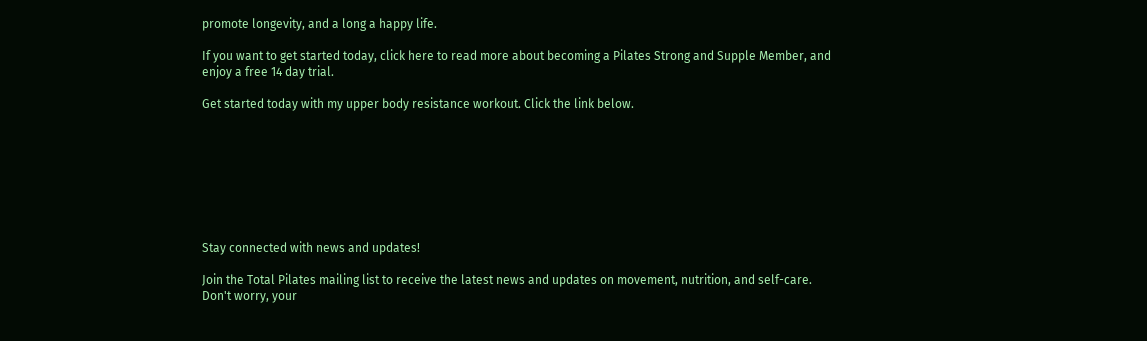promote longevity, and a long a happy life.

If you want to get started today, click here to read more about becoming a Pilates Strong and Supple Member, and enjoy a free 14 day trial.

Get started today with my upper body resistance workout. Click the link below.








Stay connected with news and updates!

Join the Total Pilates mailing list to receive the latest news and updates on movement, nutrition, and self-care.
Don't worry, your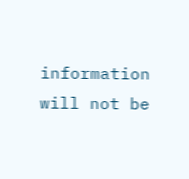information will not be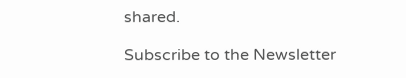shared.

Subscribe to the Newsletter